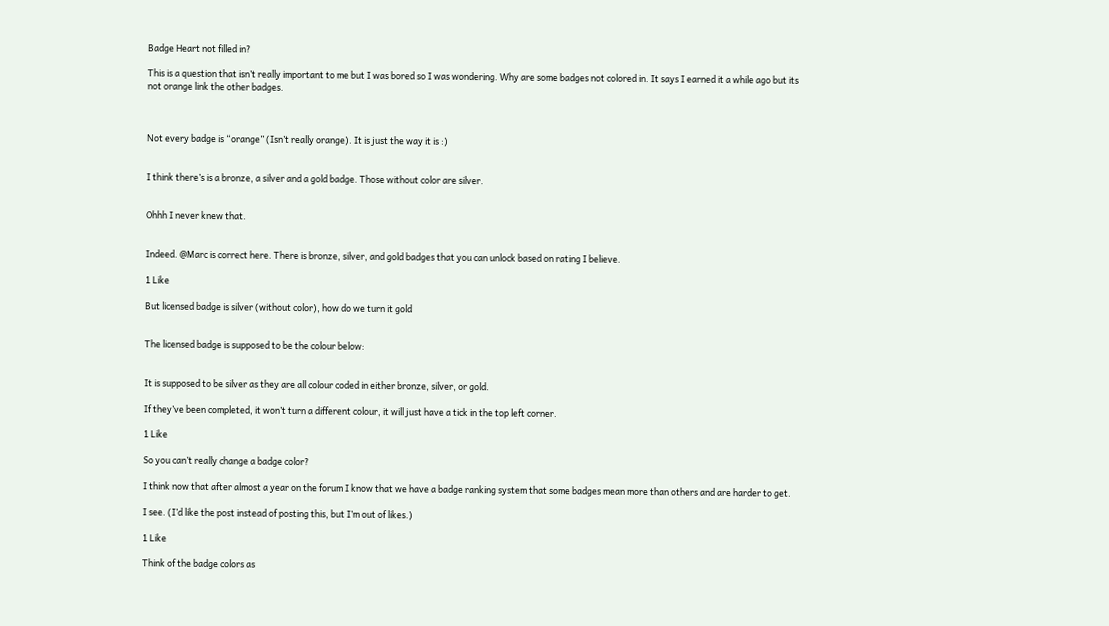Badge Heart not filled in?

This is a question that isn’t really important to me but I was bored so I was wondering. Why are some badges not colored in. It says I earned it a while ago but its not orange link the other badges.



Not every badge is “orange” (Isn’t really orange). It is just the way it is :)


I think there’s is a bronze, a silver and a gold badge. Those without color are silver.


Ohhh I never knew that.


Indeed. @Marc is correct here. There is bronze, silver, and gold badges that you can unlock based on rating I believe.

1 Like

But licensed badge is silver (without color), how do we turn it gold


The licensed badge is supposed to be the colour below:


It is supposed to be silver as they are all colour coded in either bronze, silver, or gold.

If they’ve been completed, it won’t turn a different colour, it will just have a tick in the top left corner.

1 Like

So you can’t really change a badge color?

I think now that after almost a year on the forum I know that we have a badge ranking system that some badges mean more than others and are harder to get.

I see. (I’d like the post instead of posting this, but I’m out of likes.)

1 Like

Think of the badge colors as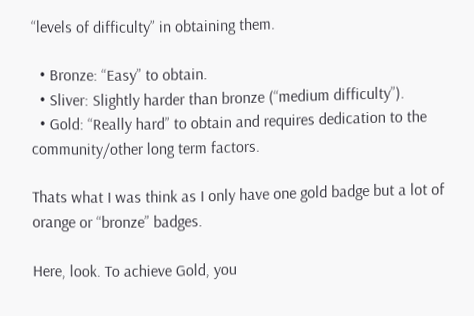“levels of difficulty” in obtaining them.

  • Bronze: “Easy” to obtain.
  • Sliver: Slightly harder than bronze (“medium difficulty”).
  • Gold: “Really hard” to obtain and requires dedication to the community/other long term factors.

Thats what I was think as I only have one gold badge but a lot of orange or “bronze” badges.

Here, look. To achieve Gold, you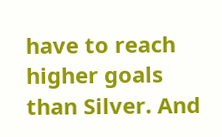have to reach higher goals than Silver. And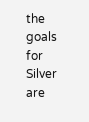the goals for Silver are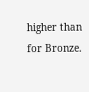higher than for Bronze.